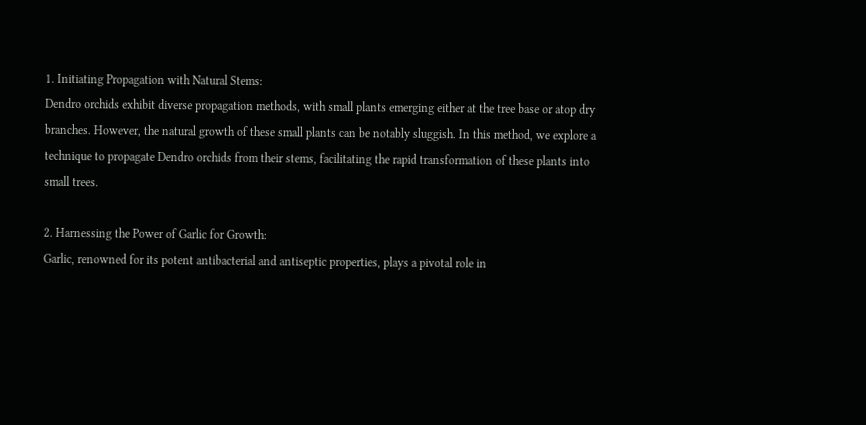1. Initiating Propagation with Natural Stems:
Dendro orchids exhibit diverse propagation methods, with small plants emerging either at the tree base or atop dry branches. However, the natural growth of these small plants can be notably sluggish. In this method, we explore a technique to propagate Dendro orchids from their stems, facilitating the rapid transformation of these plants into small trees.

2. Harnessing the Power of Garlic for Growth:
Garlic, renowned for its potent antibacterial and antiseptic properties, plays a pivotal role in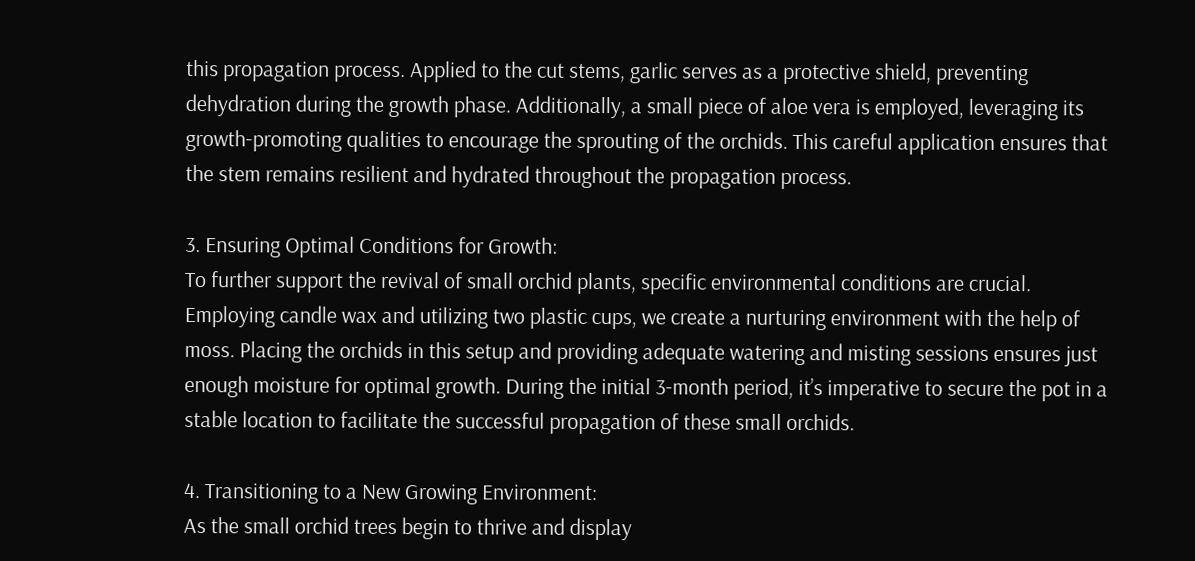this propagation process. Applied to the cut stems, garlic serves as a protective shield, preventing dehydration during the growth phase. Additionally, a small piece of aloe vera is employed, leveraging its growth-promoting qualities to encourage the sprouting of the orchids. This careful application ensures that the stem remains resilient and hydrated throughout the propagation process.

3. Ensuring Optimal Conditions for Growth:
To further support the revival of small orchid plants, specific environmental conditions are crucial. Employing candle wax and utilizing two plastic cups, we create a nurturing environment with the help of moss. Placing the orchids in this setup and providing adequate watering and misting sessions ensures just enough moisture for optimal growth. During the initial 3-month period, it’s imperative to secure the pot in a stable location to facilitate the successful propagation of these small orchids.

4. Transitioning to a New Growing Environment:
As the small orchid trees begin to thrive and display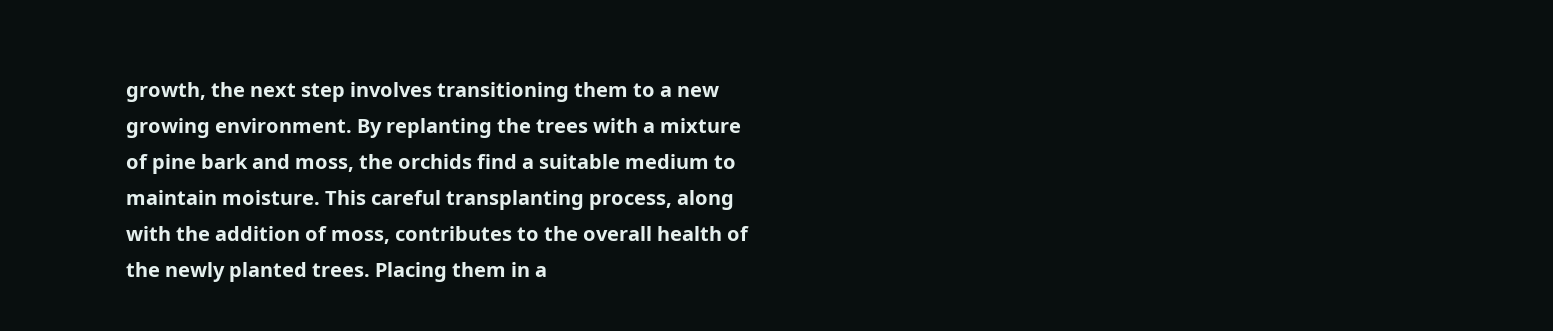growth, the next step involves transitioning them to a new growing environment. By replanting the trees with a mixture of pine bark and moss, the orchids find a suitable medium to maintain moisture. This careful transplanting process, along with the addition of moss, contributes to the overall health of the newly planted trees. Placing them in a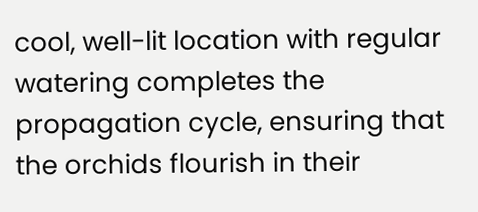cool, well-lit location with regular watering completes the propagation cycle, ensuring that the orchids flourish in their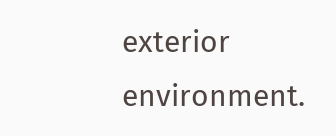exterior environment.